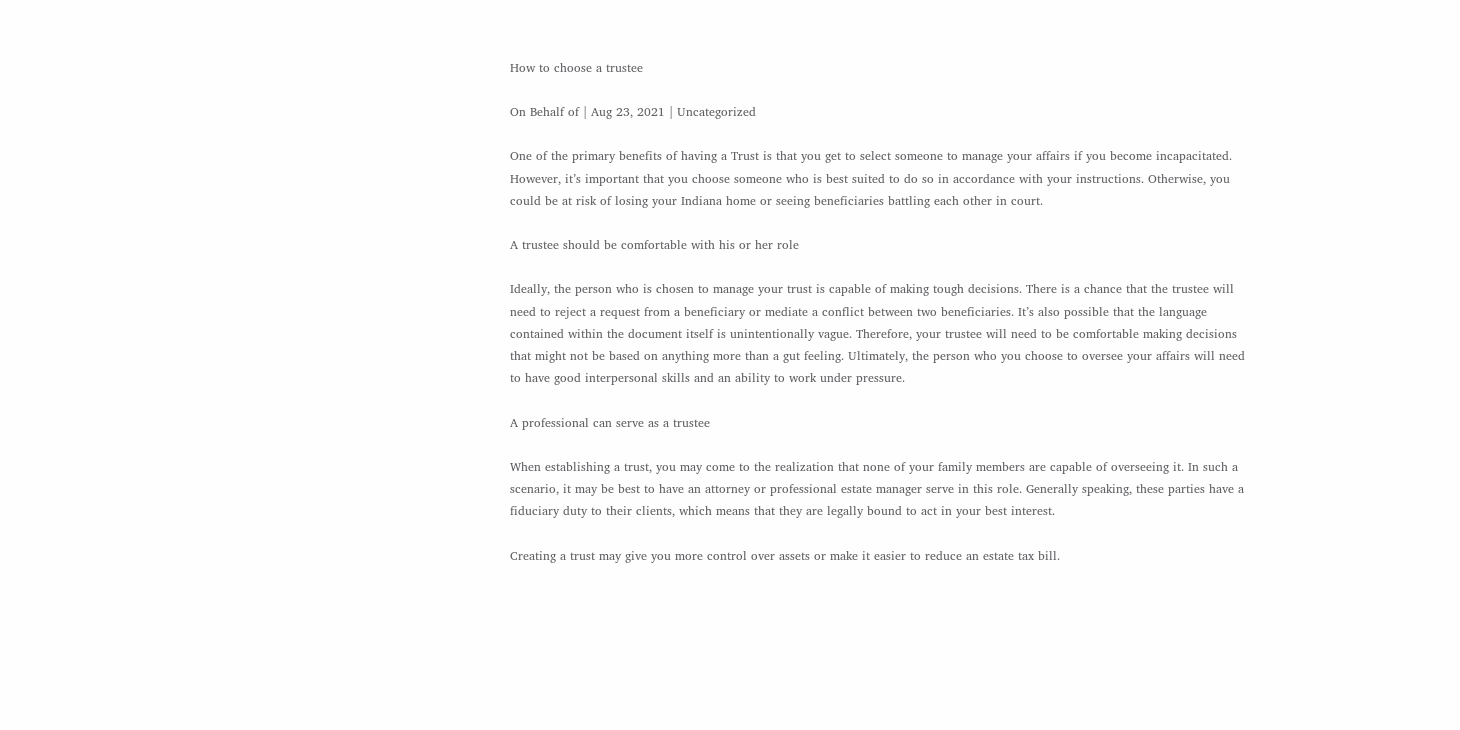How to choose a trustee

On Behalf of | Aug 23, 2021 | Uncategorized

One of the primary benefits of having a Trust is that you get to select someone to manage your affairs if you become incapacitated. However, it’s important that you choose someone who is best suited to do so in accordance with your instructions. Otherwise, you could be at risk of losing your Indiana home or seeing beneficiaries battling each other in court.

A trustee should be comfortable with his or her role

Ideally, the person who is chosen to manage your trust is capable of making tough decisions. There is a chance that the trustee will need to reject a request from a beneficiary or mediate a conflict between two beneficiaries. It’s also possible that the language contained within the document itself is unintentionally vague. Therefore, your trustee will need to be comfortable making decisions that might not be based on anything more than a gut feeling. Ultimately, the person who you choose to oversee your affairs will need to have good interpersonal skills and an ability to work under pressure.

A professional can serve as a trustee

When establishing a trust, you may come to the realization that none of your family members are capable of overseeing it. In such a scenario, it may be best to have an attorney or professional estate manager serve in this role. Generally speaking, these parties have a fiduciary duty to their clients, which means that they are legally bound to act in your best interest.

Creating a trust may give you more control over assets or make it easier to reduce an estate tax bill.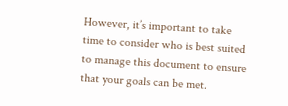However, it’s important to take time to consider who is best suited to manage this document to ensure that your goals can be met.